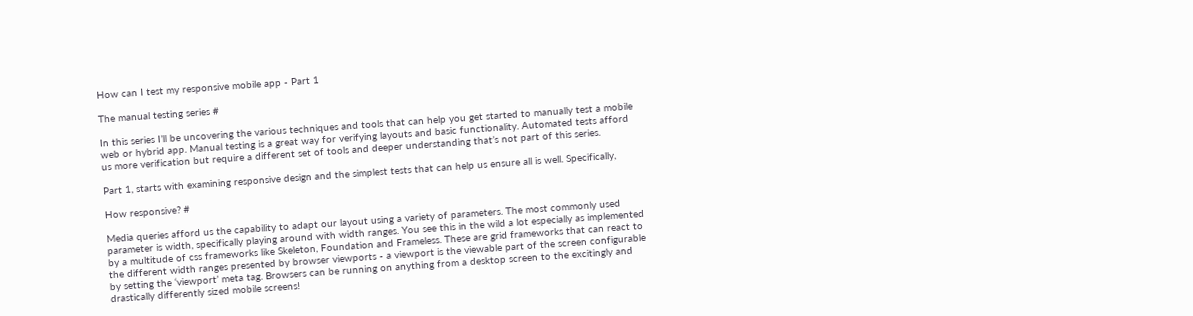How can I test my responsive mobile app - Part 1

The manual testing series #

In this series I’ll be uncovering the various techniques and tools that can help you get started to manually test a mobile web or hybrid app. Manual testing is a great way for verifying layouts and basic functionality. Automated tests afford us more verification but require a different set of tools and deeper understanding that’s not part of this series.

Part 1, starts with examining responsive design and the simplest tests that can help us ensure all is well. Specifically,

How responsive? #

Media queries afford us the capability to adapt our layout using a variety of parameters. The most commonly used parameter is width, specifically playing around with width ranges. You see this in the wild a lot especially as implemented by a multitude of css frameworks like Skeleton, Foundation and Frameless. These are grid frameworks that can react to the different width ranges presented by browser viewports - a viewport is the viewable part of the screen configurable by setting the ‘viewport’ meta tag. Browsers can be running on anything from a desktop screen to the excitingly and drastically differently sized mobile screens!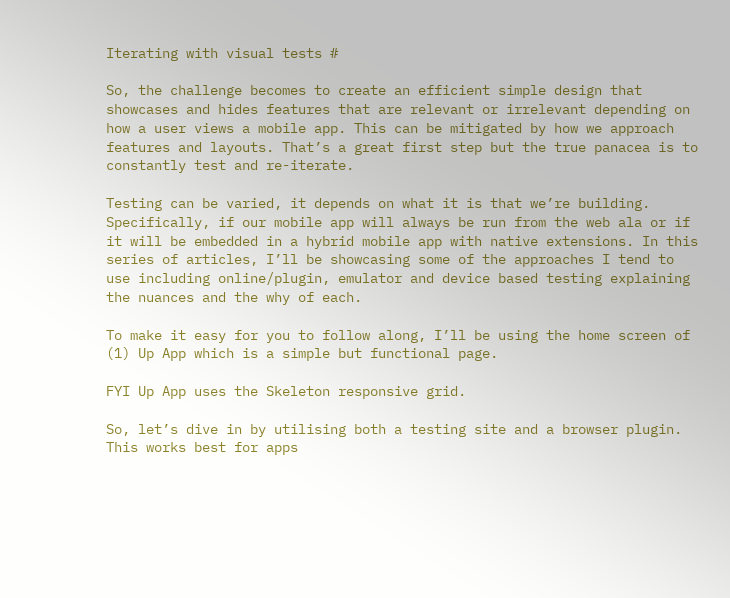Iterating with visual tests #

So, the challenge becomes to create an efficient simple design that showcases and hides features that are relevant or irrelevant depending on how a user views a mobile app. This can be mitigated by how we approach features and layouts. That’s a great first step but the true panacea is to constantly test and re-iterate.

Testing can be varied, it depends on what it is that we’re building. Specifically, if our mobile app will always be run from the web ala or if it will be embedded in a hybrid mobile app with native extensions. In this series of articles, I’ll be showcasing some of the approaches I tend to use including online/plugin, emulator and device based testing explaining the nuances and the why of each.

To make it easy for you to follow along, I’ll be using the home screen of (1) Up App which is a simple but functional page.

FYI Up App uses the Skeleton responsive grid.

So, let’s dive in by utilising both a testing site and a browser plugin. This works best for apps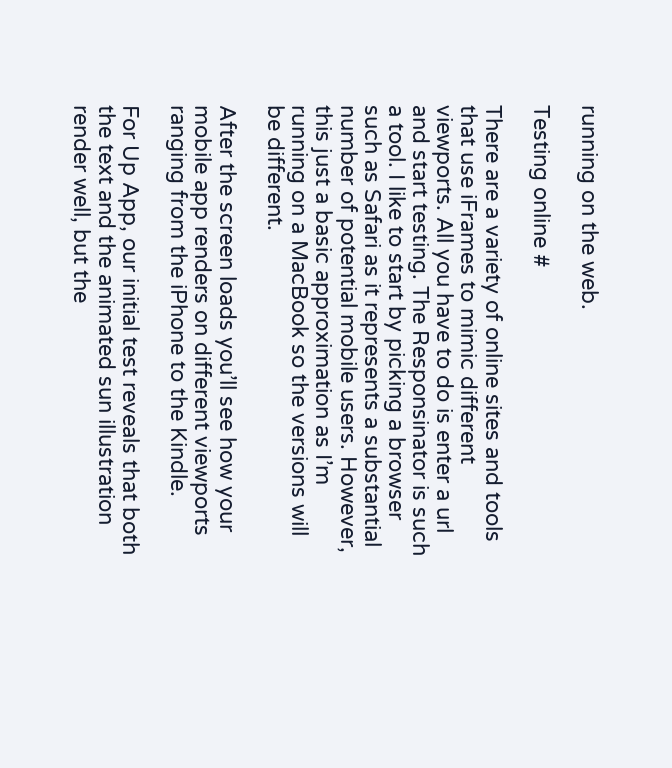running on the web.

Testing online #

There are a variety of online sites and tools that use iFrames to mimic different viewports. All you have to do is enter a url and start testing. The Responsinator is such a tool. I like to start by picking a browser such as Safari as it represents a substantial number of potential mobile users. However, this just a basic approximation as I’m running on a MacBook so the versions will be different.

After the screen loads you’ll see how your mobile app renders on different viewports ranging from the iPhone to the Kindle.

For Up App, our initial test reveals that both the text and the animated sun illustration render well, but the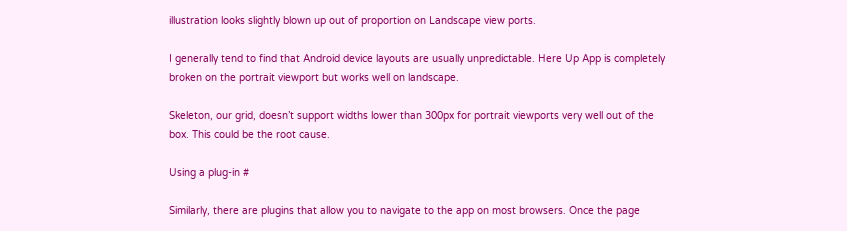illustration looks slightly blown up out of proportion on Landscape view ports.

I generally tend to find that Android device layouts are usually unpredictable. Here Up App is completely broken on the portrait viewport but works well on landscape.

Skeleton, our grid, doesn’t support widths lower than 300px for portrait viewports very well out of the box. This could be the root cause.

Using a plug-in #

Similarly, there are plugins that allow you to navigate to the app on most browsers. Once the page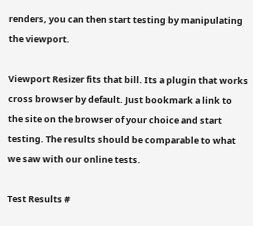renders, you can then start testing by manipulating the viewport.

Viewport Resizer fits that bill. Its a plugin that works cross browser by default. Just bookmark a link to the site on the browser of your choice and start testing. The results should be comparable to what we saw with our online tests.

Test Results #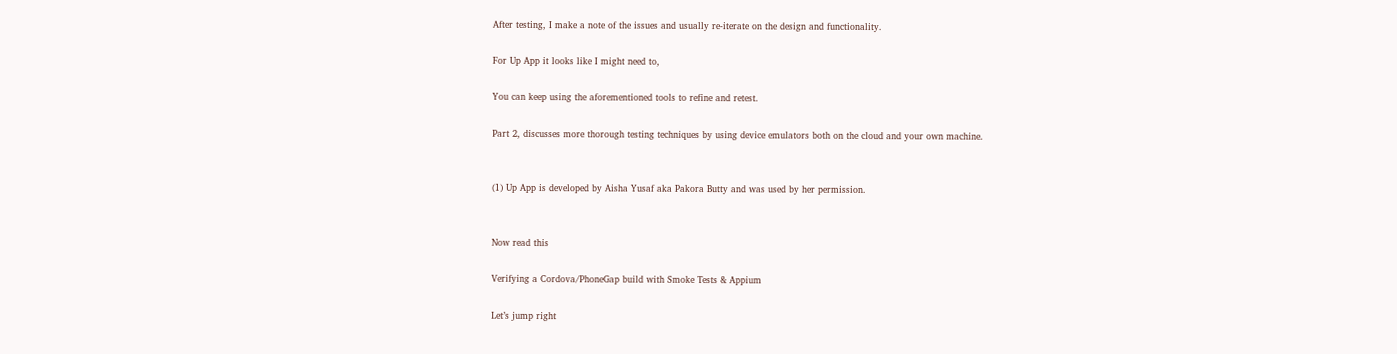After testing, I make a note of the issues and usually re-iterate on the design and functionality.

For Up App it looks like I might need to,

You can keep using the aforementioned tools to refine and retest.

Part 2, discusses more thorough testing techniques by using device emulators both on the cloud and your own machine.


(1) Up App is developed by Aisha Yusaf aka Pakora Butty and was used by her permission.


Now read this

Verifying a Cordova/PhoneGap build with Smoke Tests & Appium

Let’s jump right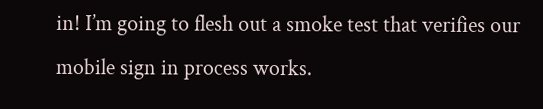in! I’m going to flesh out a smoke test that verifies our mobile sign in process works.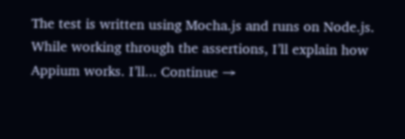The test is written using Mocha.js and runs on Node.js. While working through the assertions, I’ll explain how Appium works. I’ll... Continue →